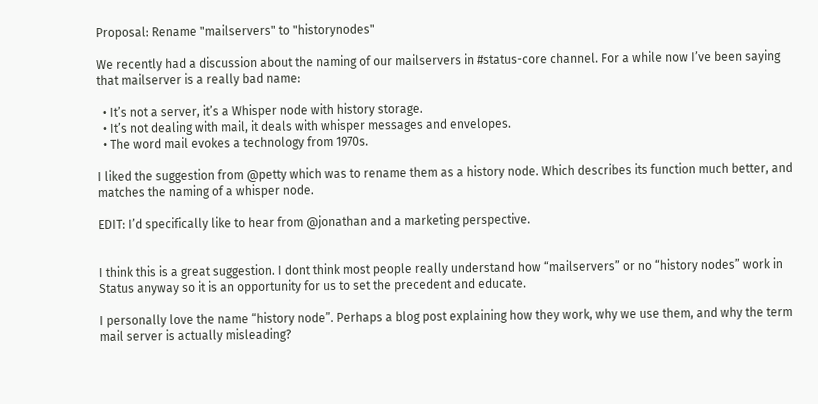Proposal: Rename "mailservers" to "historynodes"

We recently had a discussion about the naming of our mailservers in #status-core channel. For a while now I’ve been saying that mailserver is a really bad name:

  • It’s not a server, it’s a Whisper node with history storage.
  • It’s not dealing with mail, it deals with whisper messages and envelopes.
  • The word mail evokes a technology from 1970s.

I liked the suggestion from @petty which was to rename them as a history node. Which describes its function much better, and matches the naming of a whisper node.

EDIT: I’d specifically like to hear from @jonathan and a marketing perspective.


I think this is a great suggestion. I dont think most people really understand how “mailservers” or no “history nodes” work in Status anyway so it is an opportunity for us to set the precedent and educate.

I personally love the name “history node”. Perhaps a blog post explaining how they work, why we use them, and why the term mail server is actually misleading?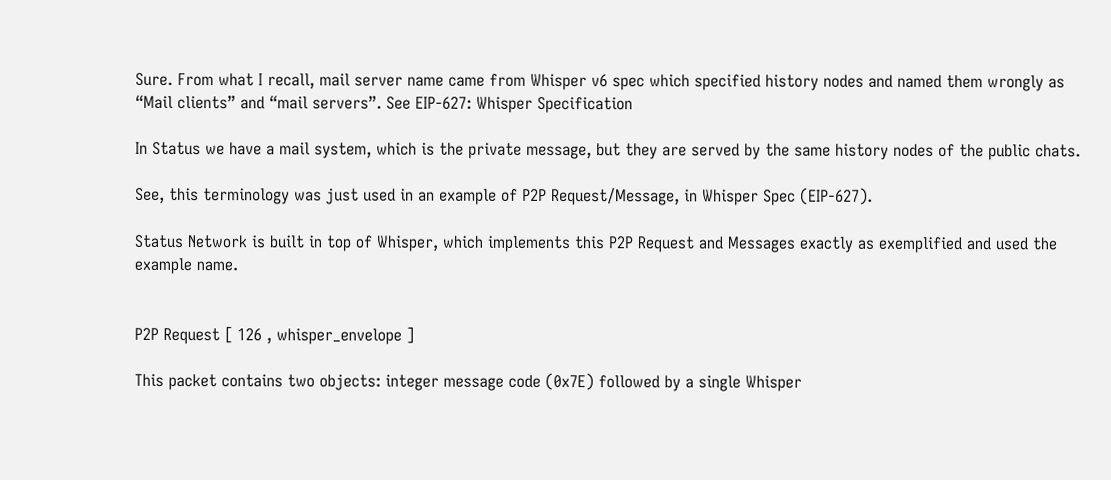Sure. From what I recall, mail server name came from Whisper v6 spec which specified history nodes and named them wrongly as “Mail clients” and “mail servers”. See EIP-627: Whisper Specification

In Status we have a mail system, which is the private message, but they are served by the same history nodes of the public chats.

See, this terminology was just used in an example of P2P Request/Message, in Whisper Spec (EIP-627).

Status Network is built in top of Whisper, which implements this P2P Request and Messages exactly as exemplified and used the example name.


P2P Request [ 126 , whisper_envelope ]

This packet contains two objects: integer message code (0x7E) followed by a single Whisper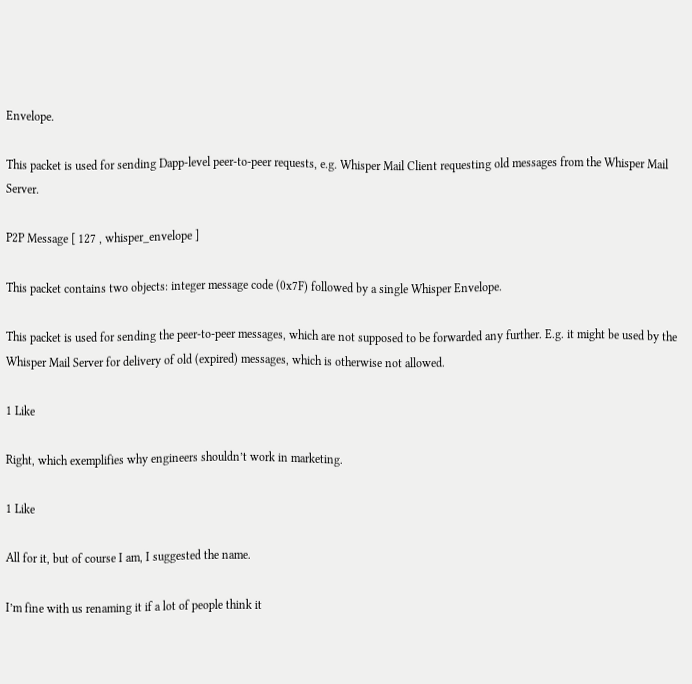Envelope.

This packet is used for sending Dapp-level peer-to-peer requests, e.g. Whisper Mail Client requesting old messages from the Whisper Mail Server.

P2P Message [ 127 , whisper_envelope ]

This packet contains two objects: integer message code (0x7F) followed by a single Whisper Envelope.

This packet is used for sending the peer-to-peer messages, which are not supposed to be forwarded any further. E.g. it might be used by the Whisper Mail Server for delivery of old (expired) messages, which is otherwise not allowed.

1 Like

Right, which exemplifies why engineers shouldn’t work in marketing.

1 Like

All for it, but of course I am, I suggested the name.

I’m fine with us renaming it if a lot of people think it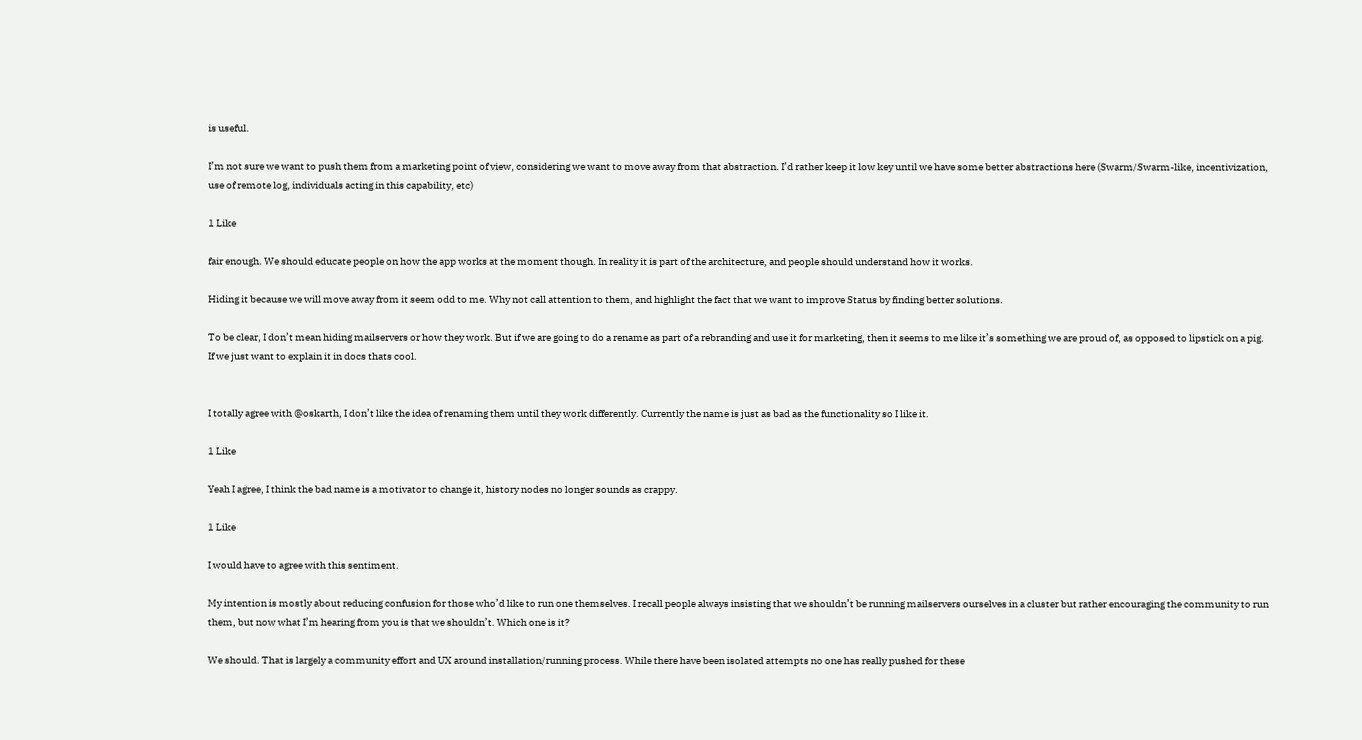is useful.

I’m not sure we want to push them from a marketing point of view, considering we want to move away from that abstraction. I’d rather keep it low key until we have some better abstractions here (Swarm/Swarm-like, incentivization, use of remote log, individuals acting in this capability, etc)

1 Like

fair enough. We should educate people on how the app works at the moment though. In reality it is part of the architecture, and people should understand how it works.

Hiding it because we will move away from it seem odd to me. Why not call attention to them, and highlight the fact that we want to improve Status by finding better solutions.

To be clear, I don’t mean hiding mailservers or how they work. But if we are going to do a rename as part of a rebranding and use it for marketing, then it seems to me like it’s something we are proud of, as opposed to lipstick on a pig. If we just want to explain it in docs thats cool.


I totally agree with @oskarth, I don’t like the idea of renaming them until they work differently. Currently the name is just as bad as the functionality so I like it.

1 Like

Yeah I agree, I think the bad name is a motivator to change it, history nodes no longer sounds as crappy.

1 Like

I would have to agree with this sentiment.

My intention is mostly about reducing confusion for those who’d like to run one themselves. I recall people always insisting that we shouldn’t be running mailservers ourselves in a cluster but rather encouraging the community to run them, but now what I’m hearing from you is that we shouldn’t. Which one is it?

We should. That is largely a community effort and UX around installation/running process. While there have been isolated attempts no one has really pushed for these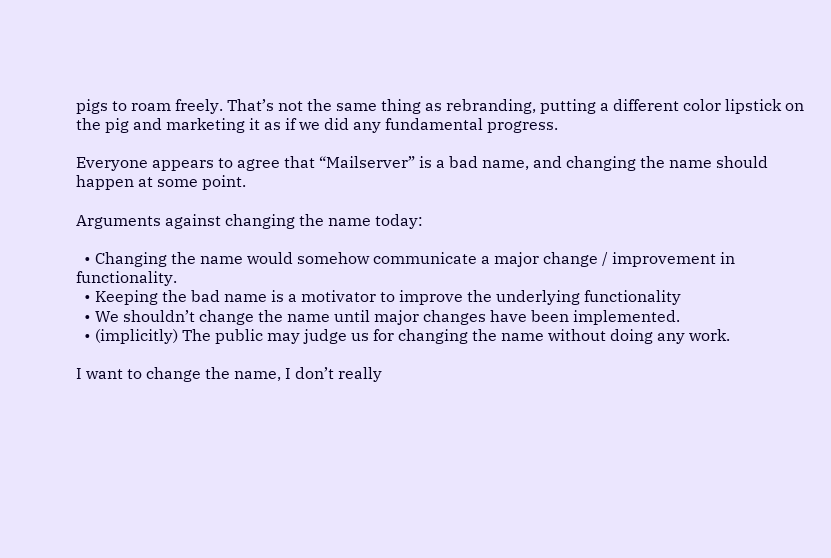pigs to roam freely. That’s not the same thing as rebranding, putting a different color lipstick on the pig and marketing it as if we did any fundamental progress.

Everyone appears to agree that “Mailserver” is a bad name, and changing the name should happen at some point.

Arguments against changing the name today:

  • Changing the name would somehow communicate a major change / improvement in functionality.
  • Keeping the bad name is a motivator to improve the underlying functionality
  • We shouldn’t change the name until major changes have been implemented.
  • (implicitly) The public may judge us for changing the name without doing any work.

I want to change the name, I don’t really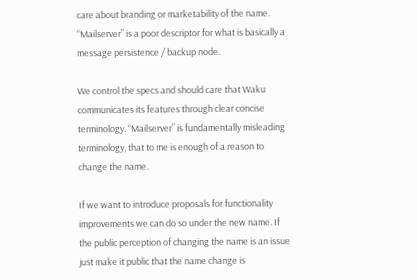care about branding or marketability of the name. “Mailserver” is a poor descriptor for what is basically a message persistence / backup node.

We control the specs and should care that Waku communicates its features through clear concise terminology. “Mailserver” is fundamentally misleading terminology, that to me is enough of a reason to change the name.

If we want to introduce proposals for functionality improvements we can do so under the new name. If the public perception of changing the name is an issue just make it public that the name change is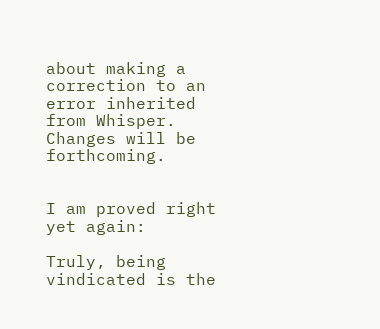about making a correction to an error inherited from Whisper. Changes will be forthcoming.


I am proved right yet again:

Truly, being vindicated is the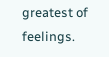greatest of feelings.